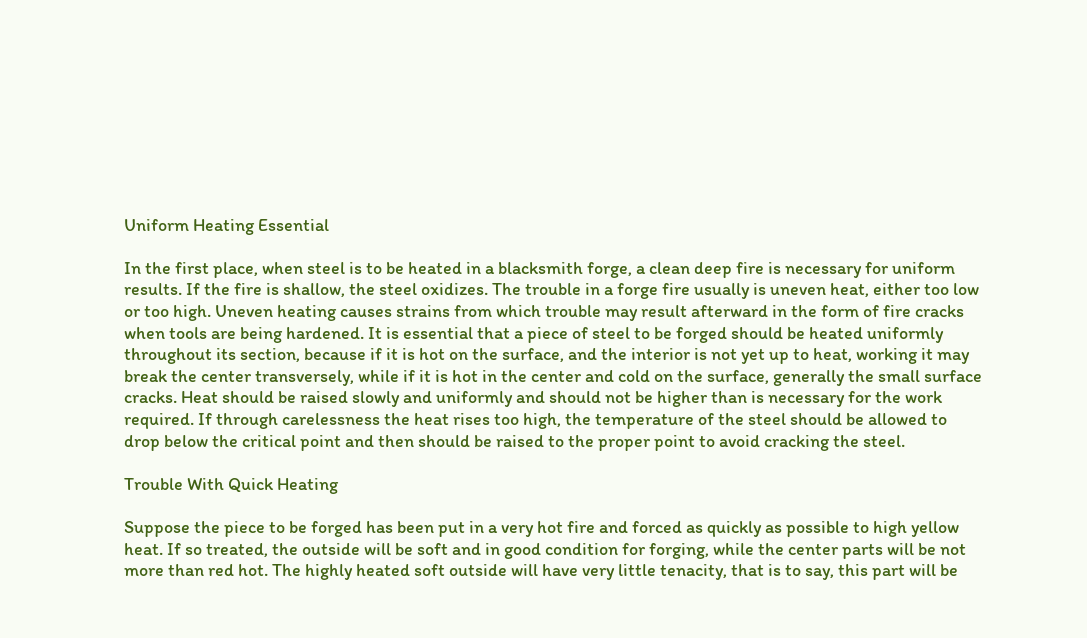Uniform Heating Essential

In the first place, when steel is to be heated in a blacksmith forge, a clean deep fire is necessary for uniform results. If the fire is shallow, the steel oxidizes. The trouble in a forge fire usually is uneven heat, either too low or too high. Uneven heating causes strains from which trouble may result afterward in the form of fire cracks when tools are being hardened. It is essential that a piece of steel to be forged should be heated uniformly throughout its section, because if it is hot on the surface, and the interior is not yet up to heat, working it may break the center transversely, while if it is hot in the center and cold on the surface, generally the small surface cracks. Heat should be raised slowly and uniformly and should not be higher than is necessary for the work required. If through carelessness the heat rises too high, the temperature of the steel should be allowed to drop below the critical point and then should be raised to the proper point to avoid cracking the steel.

Trouble With Quick Heating

Suppose the piece to be forged has been put in a very hot fire and forced as quickly as possible to high yellow heat. If so treated, the outside will be soft and in good condition for forging, while the center parts will be not more than red hot. The highly heated soft outside will have very little tenacity, that is to say, this part will be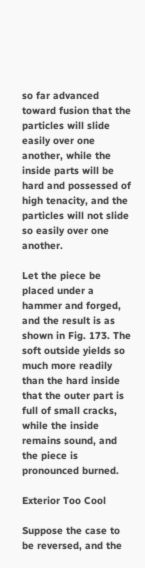so far advanced toward fusion that the particles will slide easily over one another, while the inside parts will be hard and possessed of high tenacity, and the particles will not slide so easily over one another.

Let the piece be placed under a hammer and forged, and the result is as shown in Fig. 173. The soft outside yields so much more readily than the hard inside that the outer part is full of small cracks, while the inside remains sound, and the piece is pronounced burned.

Exterior Too Cool

Suppose the case to be reversed, and the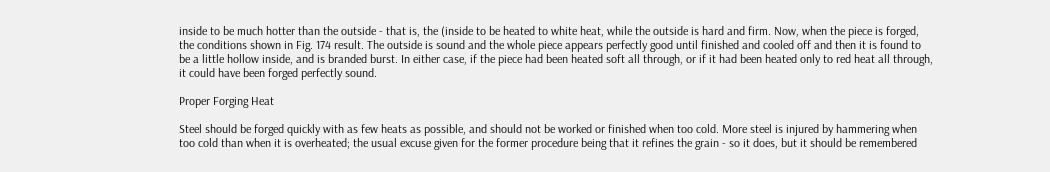inside to be much hotter than the outside - that is, the (inside to be heated to white heat, while the outside is hard and firm. Now, when the piece is forged, the conditions shown in Fig. 174 result. The outside is sound and the whole piece appears perfectly good until finished and cooled off and then it is found to be a little hollow inside, and is branded burst. In either case, if the piece had been heated soft all through, or if it had been heated only to red heat all through, it could have been forged perfectly sound.

Proper Forging Heat

Steel should be forged quickly with as few heats as possible, and should not be worked or finished when too cold. More steel is injured by hammering when too cold than when it is overheated; the usual excuse given for the former procedure being that it refines the grain - so it does, but it should be remembered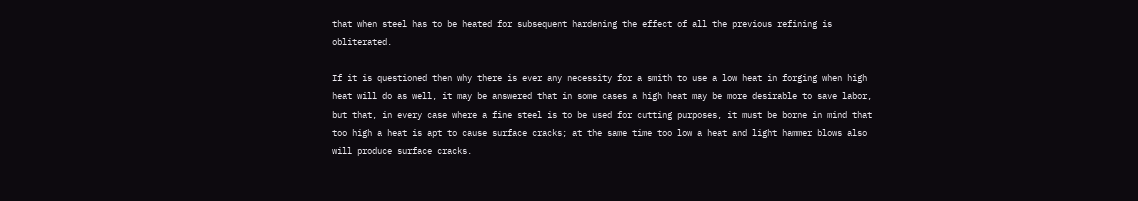that when steel has to be heated for subsequent hardening the effect of all the previous refining is obliterated.

If it is questioned then why there is ever any necessity for a smith to use a low heat in forging when high heat will do as well, it may be answered that in some cases a high heat may be more desirable to save labor, but that, in every case where a fine steel is to be used for cutting purposes, it must be borne in mind that too high a heat is apt to cause surface cracks; at the same time too low a heat and light hammer blows also will produce surface cracks.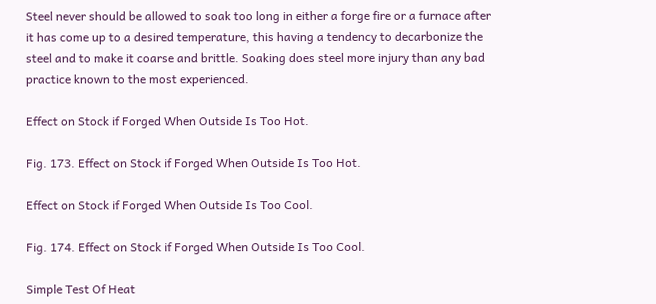Steel never should be allowed to soak too long in either a forge fire or a furnace after it has come up to a desired temperature, this having a tendency to decarbonize the steel and to make it coarse and brittle. Soaking does steel more injury than any bad practice known to the most experienced.

Effect on Stock if Forged When Outside Is Too Hot.

Fig. 173. Effect on Stock if Forged When Outside Is Too Hot.

Effect on Stock if Forged When Outside Is Too Cool.

Fig. 174. Effect on Stock if Forged When Outside Is Too Cool.

Simple Test Of Heat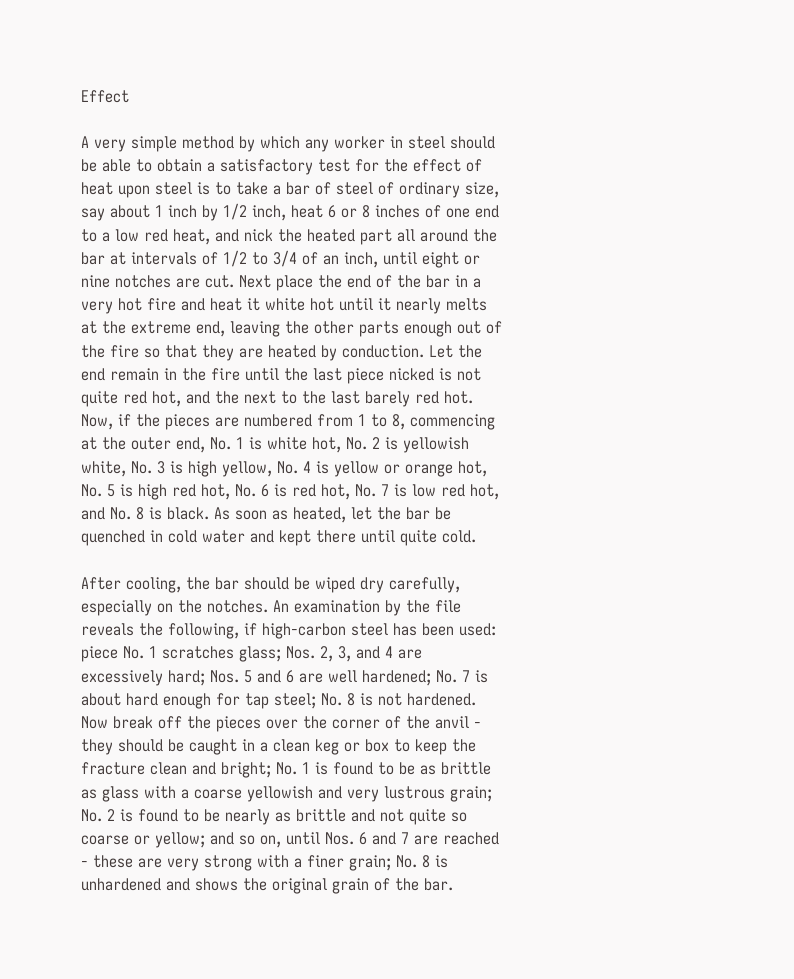Effect

A very simple method by which any worker in steel should be able to obtain a satisfactory test for the effect of heat upon steel is to take a bar of steel of ordinary size, say about 1 inch by 1/2 inch, heat 6 or 8 inches of one end to a low red heat, and nick the heated part all around the bar at intervals of 1/2 to 3/4 of an inch, until eight or nine notches are cut. Next place the end of the bar in a very hot fire and heat it white hot until it nearly melts at the extreme end, leaving the other parts enough out of the fire so that they are heated by conduction. Let the end remain in the fire until the last piece nicked is not quite red hot, and the next to the last barely red hot. Now, if the pieces are numbered from 1 to 8, commencing at the outer end, No. 1 is white hot, No. 2 is yellowish white, No. 3 is high yellow, No. 4 is yellow or orange hot, No. 5 is high red hot, No. 6 is red hot, No. 7 is low red hot, and No. 8 is black. As soon as heated, let the bar be quenched in cold water and kept there until quite cold.

After cooling, the bar should be wiped dry carefully, especially on the notches. An examination by the file reveals the following, if high-carbon steel has been used: piece No. 1 scratches glass; Nos. 2, 3, and 4 are excessively hard; Nos. 5 and 6 are well hardened; No. 7 is about hard enough for tap steel; No. 8 is not hardened. Now break off the pieces over the corner of the anvil - they should be caught in a clean keg or box to keep the fracture clean and bright; No. 1 is found to be as brittle as glass with a coarse yellowish and very lustrous grain; No. 2 is found to be nearly as brittle and not quite so coarse or yellow; and so on, until Nos. 6 and 7 are reached - these are very strong with a finer grain; No. 8 is unhardened and shows the original grain of the bar.